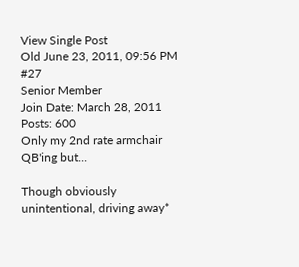View Single Post
Old June 23, 2011, 09:56 PM   #27
Senior Member
Join Date: March 28, 2011
Posts: 600
Only my 2nd rate armchair QB'ing but...

Though obviously unintentional, driving away*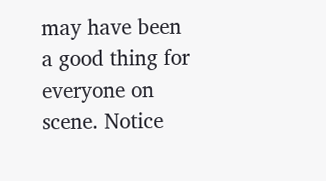may have been a good thing for everyone on scene. Notice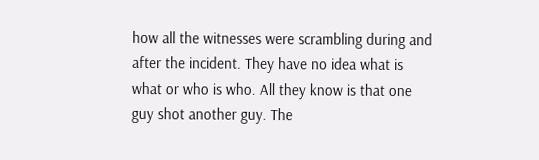how all the witnesses were scrambling during and after the incident. They have no idea what is what or who is who. All they know is that one guy shot another guy. The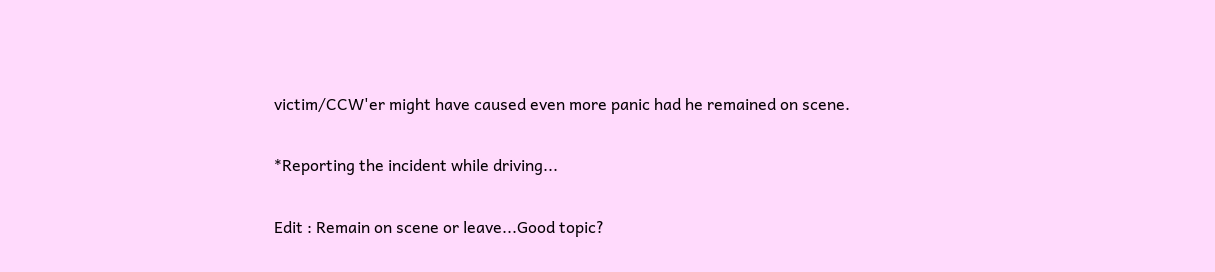victim/CCW'er might have caused even more panic had he remained on scene.

*Reporting the incident while driving...

Edit : Remain on scene or leave...Good topic?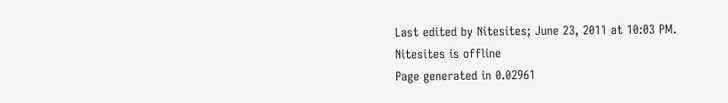Last edited by Nitesites; June 23, 2011 at 10:03 PM.
Nitesites is offline
Page generated in 0.02961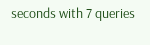seconds with 7 queries